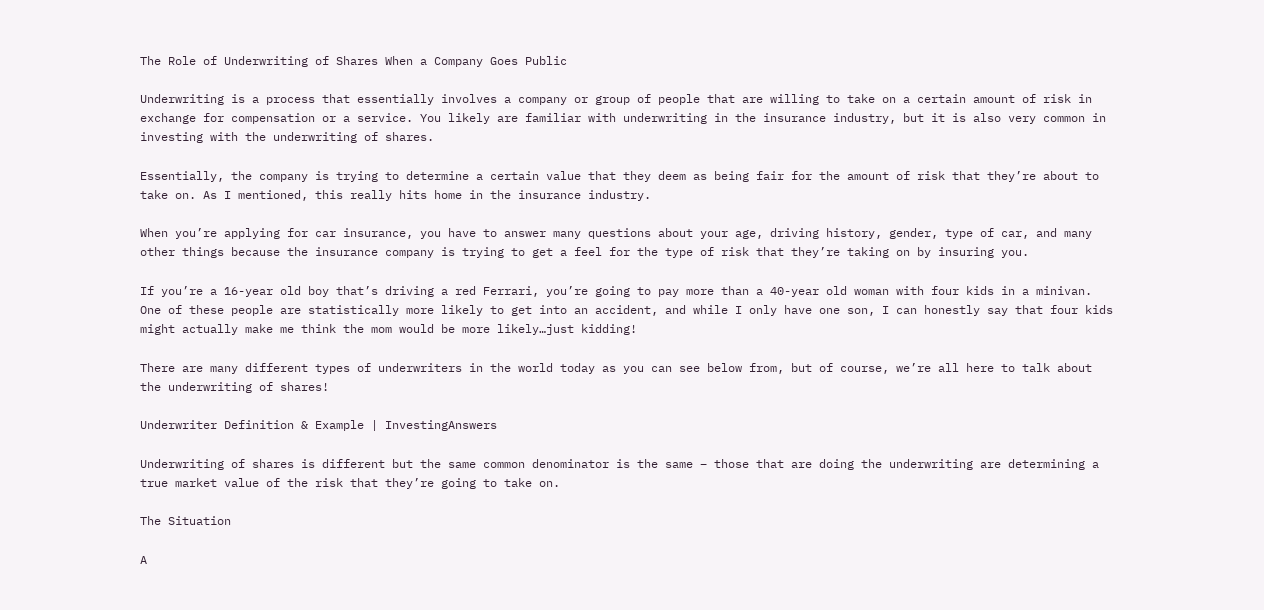The Role of Underwriting of Shares When a Company Goes Public

Underwriting is a process that essentially involves a company or group of people that are willing to take on a certain amount of risk in exchange for compensation or a service. You likely are familiar with underwriting in the insurance industry, but it is also very common in investing with the underwriting of shares.

Essentially, the company is trying to determine a certain value that they deem as being fair for the amount of risk that they’re about to take on. As I mentioned, this really hits home in the insurance industry.

When you’re applying for car insurance, you have to answer many questions about your age, driving history, gender, type of car, and many other things because the insurance company is trying to get a feel for the type of risk that they’re taking on by insuring you.

If you’re a 16-year old boy that’s driving a red Ferrari, you’re going to pay more than a 40-year old woman with four kids in a minivan. One of these people are statistically more likely to get into an accident, and while I only have one son, I can honestly say that four kids might actually make me think the mom would be more likely…just kidding!

There are many different types of underwriters in the world today as you can see below from, but of course, we’re all here to talk about the underwriting of shares!

Underwriter Definition & Example | InvestingAnswers

Underwriting of shares is different but the same common denominator is the same – those that are doing the underwriting are determining a true market value of the risk that they’re going to take on.

The Situation

A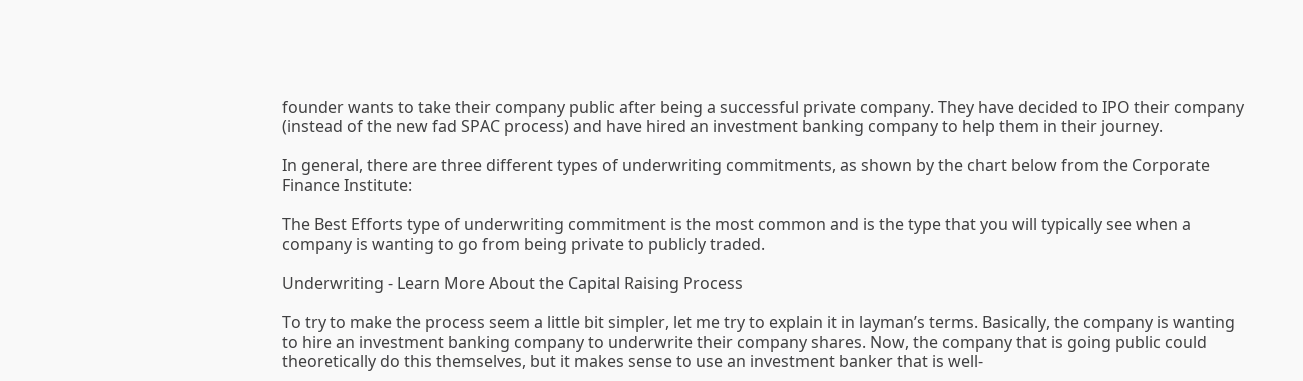founder wants to take their company public after being a successful private company. They have decided to IPO their company (instead of the new fad SPAC process) and have hired an investment banking company to help them in their journey.

In general, there are three different types of underwriting commitments, as shown by the chart below from the Corporate Finance Institute:

The Best Efforts type of underwriting commitment is the most common and is the type that you will typically see when a company is wanting to go from being private to publicly traded.

Underwriting - Learn More About the Capital Raising Process

To try to make the process seem a little bit simpler, let me try to explain it in layman’s terms. Basically, the company is wanting to hire an investment banking company to underwrite their company shares. Now, the company that is going public could theoretically do this themselves, but it makes sense to use an investment banker that is well-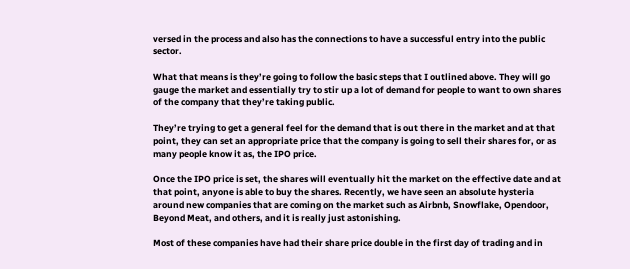versed in the process and also has the connections to have a successful entry into the public sector.

What that means is they’re going to follow the basic steps that I outlined above. They will go gauge the market and essentially try to stir up a lot of demand for people to want to own shares of the company that they’re taking public.

They’re trying to get a general feel for the demand that is out there in the market and at that point, they can set an appropriate price that the company is going to sell their shares for, or as many people know it as, the IPO price.

Once the IPO price is set, the shares will eventually hit the market on the effective date and at that point, anyone is able to buy the shares. Recently, we have seen an absolute hysteria around new companies that are coming on the market such as Airbnb, Snowflake, Opendoor, Beyond Meat, and others, and it is really just astonishing.

Most of these companies have had their share price double in the first day of trading and in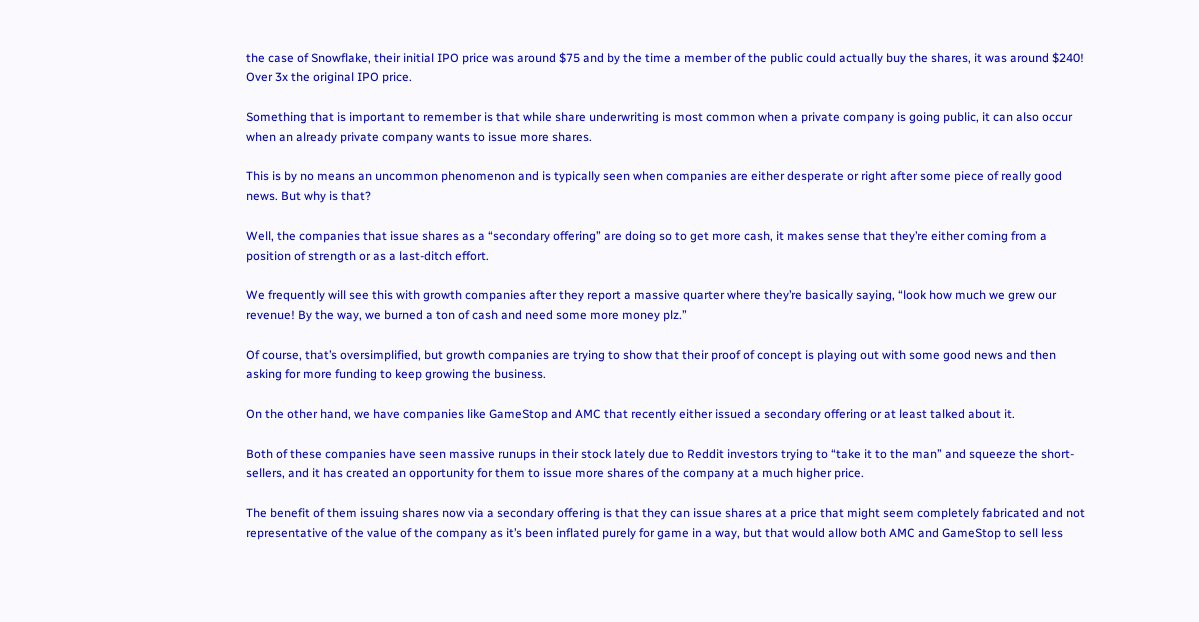the case of Snowflake, their initial IPO price was around $75 and by the time a member of the public could actually buy the shares, it was around $240! Over 3x the original IPO price.

Something that is important to remember is that while share underwriting is most common when a private company is going public, it can also occur when an already private company wants to issue more shares.

This is by no means an uncommon phenomenon and is typically seen when companies are either desperate or right after some piece of really good news. But why is that?

Well, the companies that issue shares as a “secondary offering” are doing so to get more cash, it makes sense that they’re either coming from a position of strength or as a last-ditch effort.

We frequently will see this with growth companies after they report a massive quarter where they’re basically saying, “look how much we grew our revenue! By the way, we burned a ton of cash and need some more money plz.”

Of course, that’s oversimplified, but growth companies are trying to show that their proof of concept is playing out with some good news and then asking for more funding to keep growing the business.

On the other hand, we have companies like GameStop and AMC that recently either issued a secondary offering or at least talked about it.

Both of these companies have seen massive runups in their stock lately due to Reddit investors trying to “take it to the man” and squeeze the short-sellers, and it has created an opportunity for them to issue more shares of the company at a much higher price.

The benefit of them issuing shares now via a secondary offering is that they can issue shares at a price that might seem completely fabricated and not representative of the value of the company as it’s been inflated purely for game in a way, but that would allow both AMC and GameStop to sell less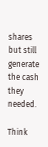shares but still generate the cash they needed.

Think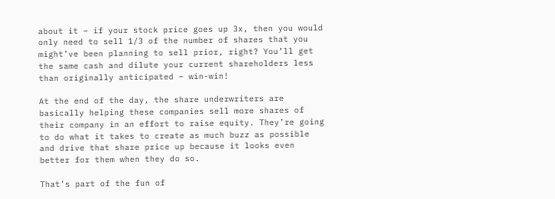about it – if your stock price goes up 3x, then you would only need to sell 1/3 of the number of shares that you might’ve been planning to sell prior, right? You’ll get the same cash and dilute your current shareholders less than originally anticipated – win-win!

At the end of the day, the share underwriters are basically helping these companies sell more shares of their company in an effort to raise equity. They’re going to do what it takes to create as much buzz as possible and drive that share price up because it looks even better for them when they do so.

That’s part of the fun of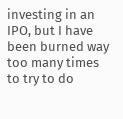investing in an IPO, but I have been burned way too many times to try to do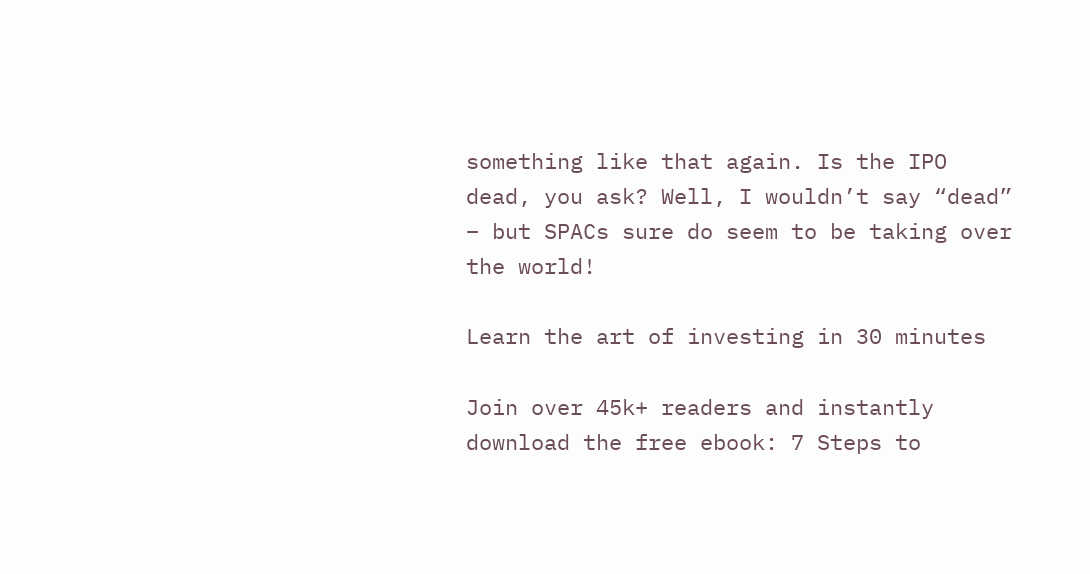something like that again. Is the IPO dead, you ask? Well, I wouldn’t say “dead” – but SPACs sure do seem to be taking over the world!

Learn the art of investing in 30 minutes

Join over 45k+ readers and instantly download the free ebook: 7 Steps to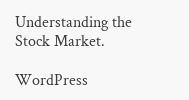Understanding the Stock Market.

WordPress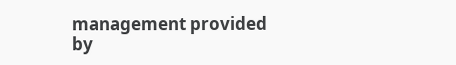management provided by